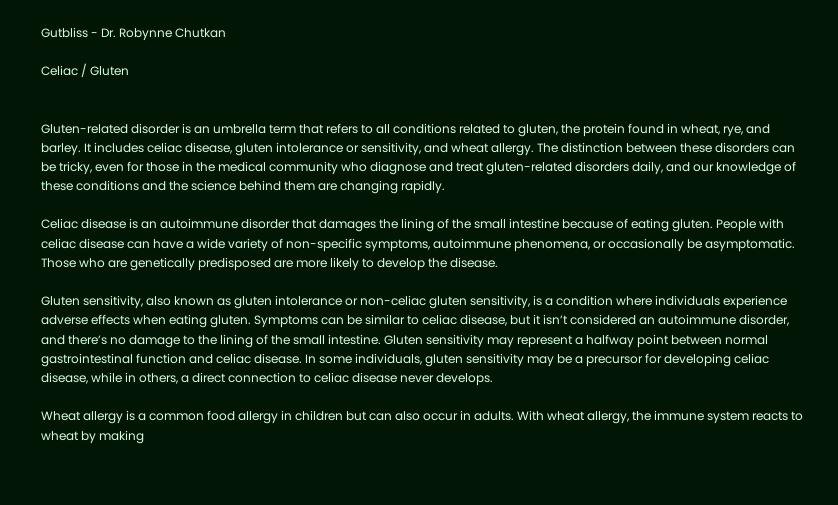Gutbliss - Dr. Robynne Chutkan

Celiac / Gluten


Gluten-related disorder is an umbrella term that refers to all conditions related to gluten, the protein found in wheat, rye, and barley. It includes celiac disease, gluten intolerance or sensitivity, and wheat allergy. The distinction between these disorders can be tricky, even for those in the medical community who diagnose and treat gluten-related disorders daily, and our knowledge of these conditions and the science behind them are changing rapidly.

Celiac disease is an autoimmune disorder that damages the lining of the small intestine because of eating gluten. People with celiac disease can have a wide variety of non-specific symptoms, autoimmune phenomena, or occasionally be asymptomatic. Those who are genetically predisposed are more likely to develop the disease.

Gluten sensitivity, also known as gluten intolerance or non-celiac gluten sensitivity, is a condition where individuals experience adverse effects when eating gluten. Symptoms can be similar to celiac disease, but it isn’t considered an autoimmune disorder, and there’s no damage to the lining of the small intestine. Gluten sensitivity may represent a halfway point between normal gastrointestinal function and celiac disease. In some individuals, gluten sensitivity may be a precursor for developing celiac disease, while in others, a direct connection to celiac disease never develops.

Wheat allergy is a common food allergy in children but can also occur in adults. With wheat allergy, the immune system reacts to wheat by making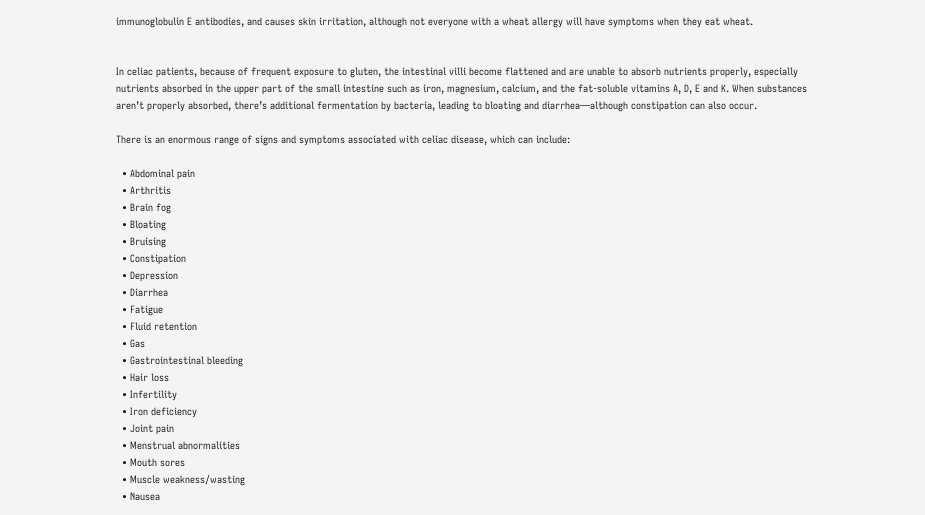immunoglobulin E antibodies, and causes skin irritation, although not everyone with a wheat allergy will have symptoms when they eat wheat.


In celiac patients, because of frequent exposure to gluten, the intestinal villi become flattened and are unable to absorb nutrients properly, especially nutrients absorbed in the upper part of the small intestine such as iron, magnesium, calcium, and the fat-soluble vitamins A, D, E and K. When substances aren’t properly absorbed, there’s additional fermentation by bacteria, leading to bloating and diarrhea—although constipation can also occur.

There is an enormous range of signs and symptoms associated with celiac disease, which can include:

  • Abdominal pain
  • Arthritis
  • Brain fog
  • Bloating
  • Bruising
  • Constipation
  • Depression
  • Diarrhea
  • Fatigue
  • Fluid retention
  • Gas
  • Gastrointestinal bleeding
  • Hair loss
  • Infertility
  • Iron deficiency
  • Joint pain
  • Menstrual abnormalities
  • Mouth sores
  • Muscle weakness/wasting
  • Nausea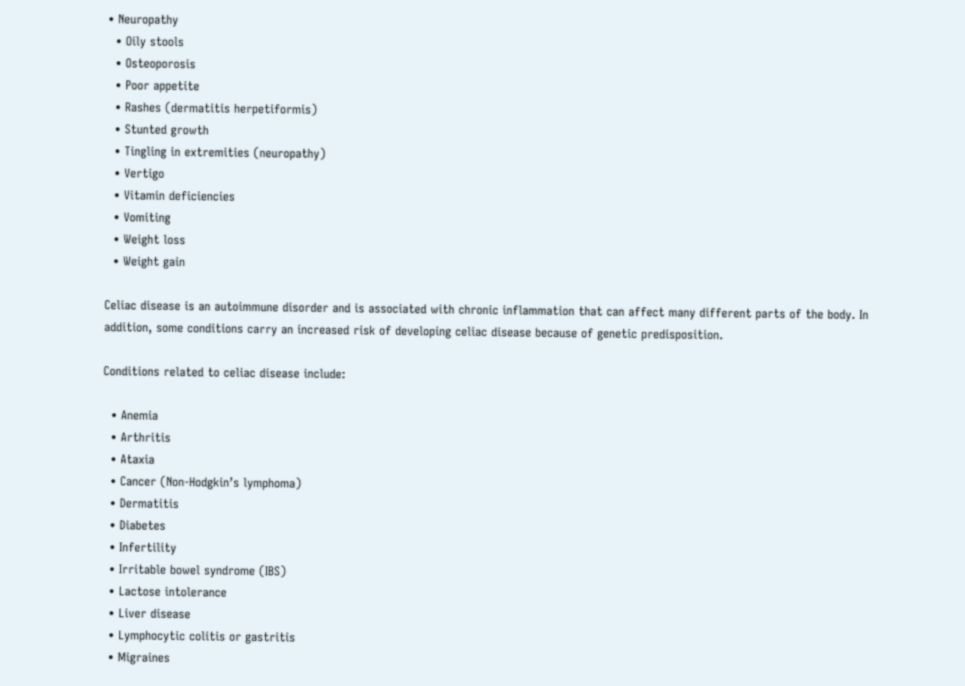• Neuropathy
  • Oily stools
  • Osteoporosis
  • Poor appetite
  • Rashes (dermatitis herpetiformis)
  • Stunted growth
  • Tingling in extremities (neuropathy)
  • Vertigo
  • Vitamin deficiencies
  • Vomiting
  • Weight loss
  • Weight gain

Celiac disease is an autoimmune disorder and is associated with chronic inflammation that can affect many different parts of the body. In addition, some conditions carry an increased risk of developing celiac disease because of genetic predisposition.

Conditions related to celiac disease include:

  • Anemia
  • Arthritis
  • Ataxia
  • Cancer (Non-Hodgkin’s lymphoma)
  • Dermatitis
  • Diabetes
  • Infertility
  • Irritable bowel syndrome (IBS)
  • Lactose intolerance
  • Liver disease
  • Lymphocytic colitis or gastritis
  • Migraines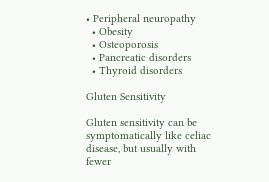• Peripheral neuropathy
  • Obesity
  • Osteoporosis
  • Pancreatic disorders
  • Thyroid disorders

Gluten Sensitivity

Gluten sensitivity can be symptomatically like celiac disease, but usually with fewer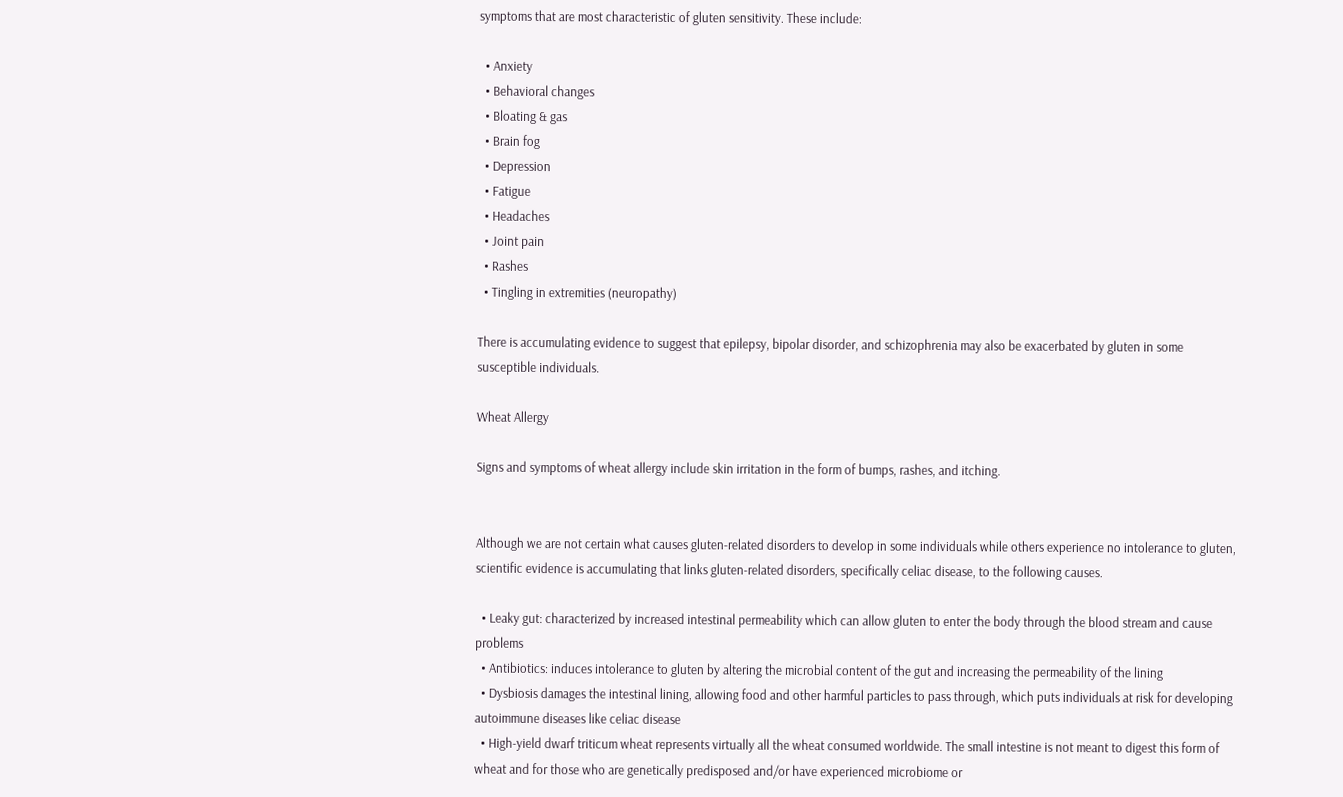symptoms that are most characteristic of gluten sensitivity. These include:

  • Anxiety
  • Behavioral changes
  • Bloating & gas
  • Brain fog
  • Depression
  • Fatigue
  • Headaches
  • Joint pain
  • Rashes
  • Tingling in extremities (neuropathy)

There is accumulating evidence to suggest that epilepsy, bipolar disorder, and schizophrenia may also be exacerbated by gluten in some susceptible individuals.

Wheat Allergy

Signs and symptoms of wheat allergy include skin irritation in the form of bumps, rashes, and itching.


Although we are not certain what causes gluten-related disorders to develop in some individuals while others experience no intolerance to gluten, scientific evidence is accumulating that links gluten-related disorders, specifically celiac disease, to the following causes.

  • Leaky gut: characterized by increased intestinal permeability which can allow gluten to enter the body through the blood stream and cause problems
  • Antibiotics: induces intolerance to gluten by altering the microbial content of the gut and increasing the permeability of the lining
  • Dysbiosis damages the intestinal lining, allowing food and other harmful particles to pass through, which puts individuals at risk for developing autoimmune diseases like celiac disease
  • High-yield dwarf triticum wheat represents virtually all the wheat consumed worldwide. The small intestine is not meant to digest this form of wheat and for those who are genetically predisposed and/or have experienced microbiome or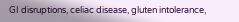GI disruptions, celiac disease, gluten intolerance,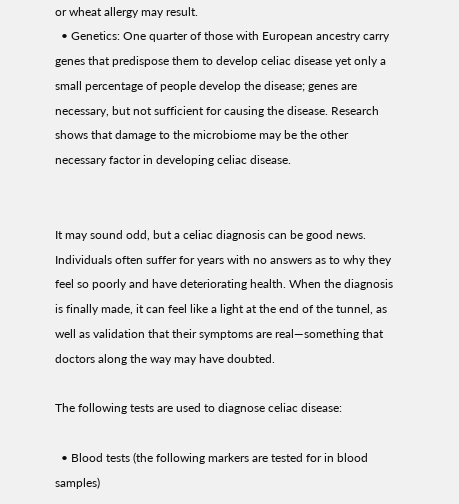or wheat allergy may result.
  • Genetics: One quarter of those with European ancestry carry genes that predispose them to develop celiac disease yet only a small percentage of people develop the disease; genes are necessary, but not sufficient for causing the disease. Research shows that damage to the microbiome may be the other necessary factor in developing celiac disease.


It may sound odd, but a celiac diagnosis can be good news. Individuals often suffer for years with no answers as to why they feel so poorly and have deteriorating health. When the diagnosis is finally made, it can feel like a light at the end of the tunnel, as well as validation that their symptoms are real—something that doctors along the way may have doubted.

The following tests are used to diagnose celiac disease:

  • Blood tests (the following markers are tested for in blood samples)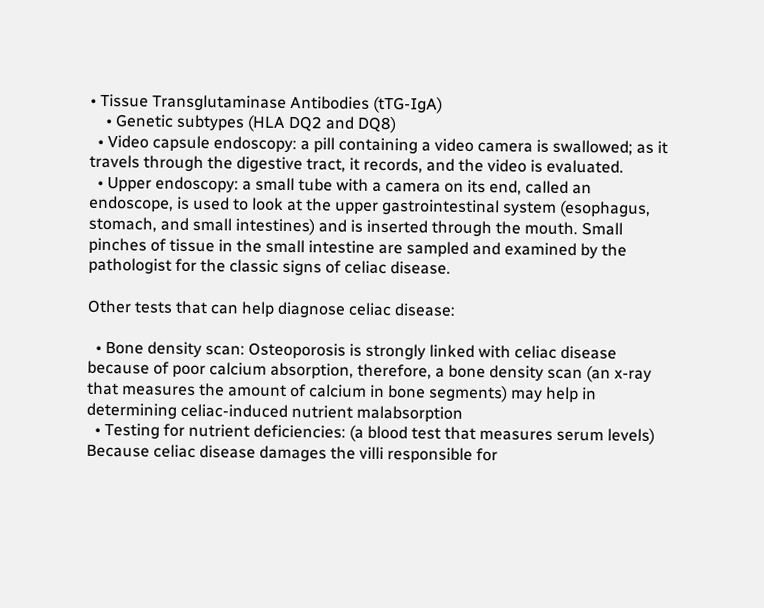• Tissue Transglutaminase Antibodies (tTG-IgA)
    • Genetic subtypes (HLA DQ2 and DQ8)
  • Video capsule endoscopy: a pill containing a video camera is swallowed; as it travels through the digestive tract, it records, and the video is evaluated.
  • Upper endoscopy: a small tube with a camera on its end, called an endoscope, is used to look at the upper gastrointestinal system (esophagus, stomach, and small intestines) and is inserted through the mouth. Small pinches of tissue in the small intestine are sampled and examined by the pathologist for the classic signs of celiac disease.

Other tests that can help diagnose celiac disease:

  • Bone density scan: Osteoporosis is strongly linked with celiac disease because of poor calcium absorption, therefore, a bone density scan (an x-ray that measures the amount of calcium in bone segments) may help in determining celiac-induced nutrient malabsorption
  • Testing for nutrient deficiencies: (a blood test that measures serum levels) Because celiac disease damages the villi responsible for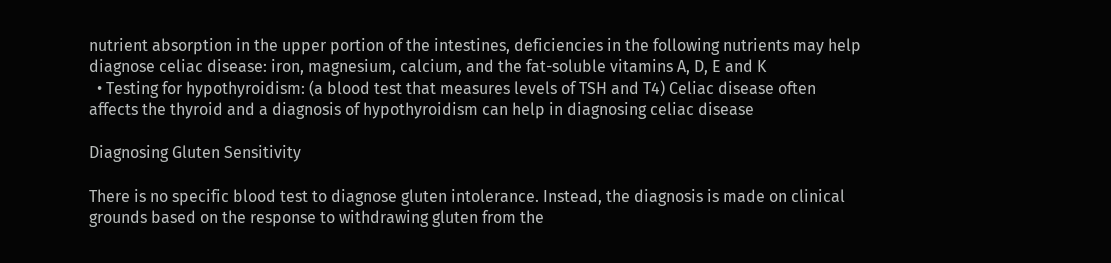nutrient absorption in the upper portion of the intestines, deficiencies in the following nutrients may help diagnose celiac disease: iron, magnesium, calcium, and the fat-soluble vitamins A, D, E and K
  • Testing for hypothyroidism: (a blood test that measures levels of TSH and T4) Celiac disease often affects the thyroid and a diagnosis of hypothyroidism can help in diagnosing celiac disease

Diagnosing Gluten Sensitivity

There is no specific blood test to diagnose gluten intolerance. Instead, the diagnosis is made on clinical grounds based on the response to withdrawing gluten from the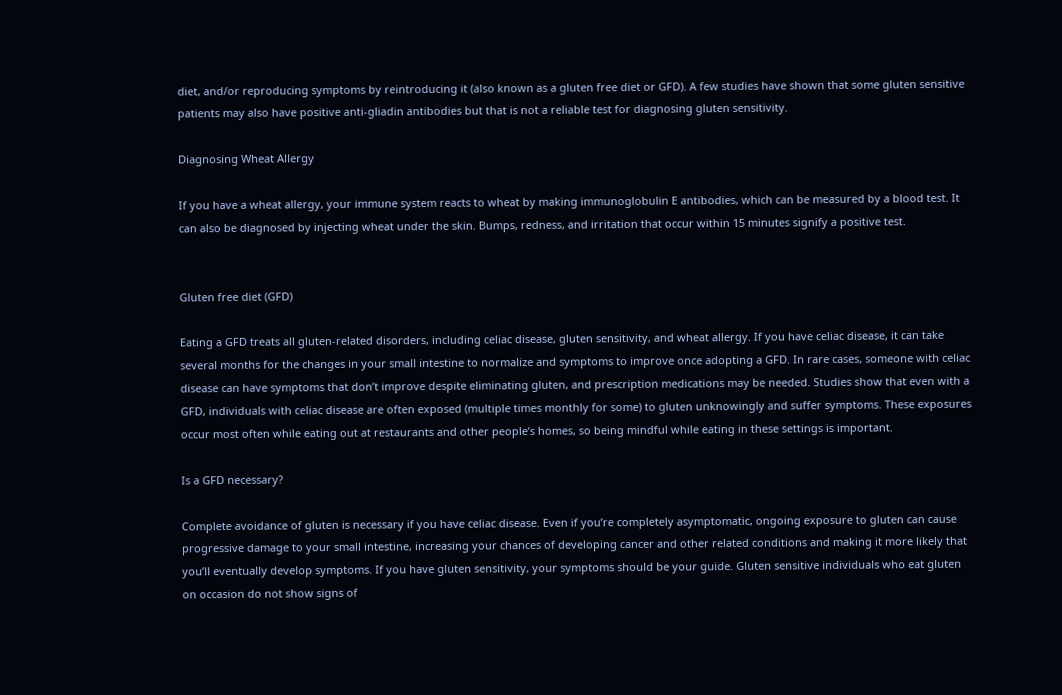diet, and/or reproducing symptoms by reintroducing it (also known as a gluten free diet or GFD). A few studies have shown that some gluten sensitive patients may also have positive anti-gliadin antibodies but that is not a reliable test for diagnosing gluten sensitivity.

Diagnosing Wheat Allergy

If you have a wheat allergy, your immune system reacts to wheat by making immunoglobulin E antibodies, which can be measured by a blood test. It can also be diagnosed by injecting wheat under the skin. Bumps, redness, and irritation that occur within 15 minutes signify a positive test.


Gluten free diet (GFD)

Eating a GFD treats all gluten-related disorders, including celiac disease, gluten sensitivity, and wheat allergy. If you have celiac disease, it can take several months for the changes in your small intestine to normalize and symptoms to improve once adopting a GFD. In rare cases, someone with celiac disease can have symptoms that don’t improve despite eliminating gluten, and prescription medications may be needed. Studies show that even with a GFD, individuals with celiac disease are often exposed (multiple times monthly for some) to gluten unknowingly and suffer symptoms. These exposures occur most often while eating out at restaurants and other people’s homes, so being mindful while eating in these settings is important.

Is a GFD necessary?

Complete avoidance of gluten is necessary if you have celiac disease. Even if you’re completely asymptomatic, ongoing exposure to gluten can cause progressive damage to your small intestine, increasing your chances of developing cancer and other related conditions and making it more likely that you’ll eventually develop symptoms. If you have gluten sensitivity, your symptoms should be your guide. Gluten sensitive individuals who eat gluten on occasion do not show signs of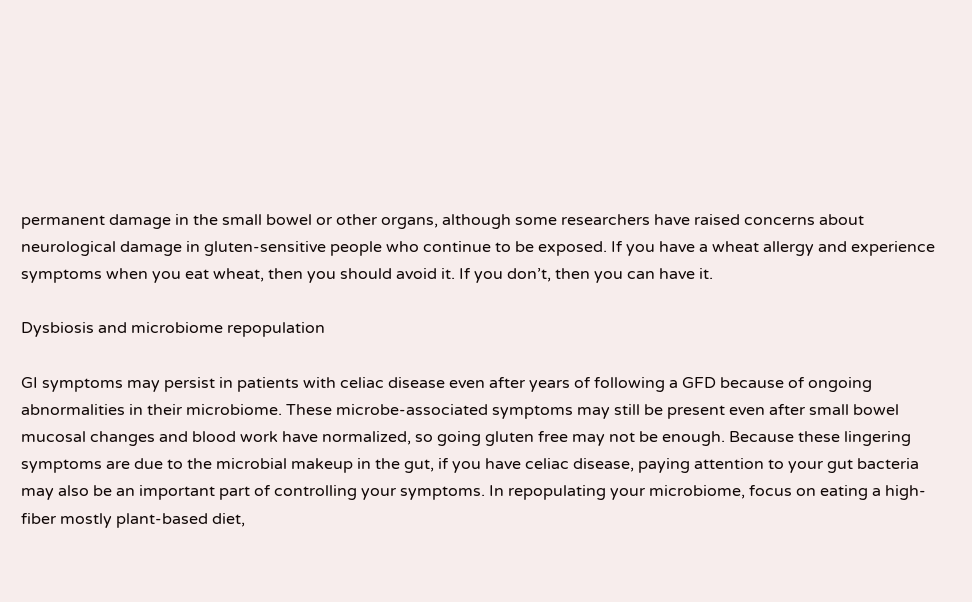permanent damage in the small bowel or other organs, although some researchers have raised concerns about neurological damage in gluten-sensitive people who continue to be exposed. If you have a wheat allergy and experience symptoms when you eat wheat, then you should avoid it. If you don’t, then you can have it.

Dysbiosis and microbiome repopulation

GI symptoms may persist in patients with celiac disease even after years of following a GFD because of ongoing abnormalities in their microbiome. These microbe-associated symptoms may still be present even after small bowel mucosal changes and blood work have normalized, so going gluten free may not be enough. Because these lingering symptoms are due to the microbial makeup in the gut, if you have celiac disease, paying attention to your gut bacteria may also be an important part of controlling your symptoms. In repopulating your microbiome, focus on eating a high-fiber mostly plant-based diet,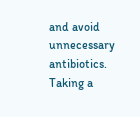and avoid unnecessary antibiotics. Taking a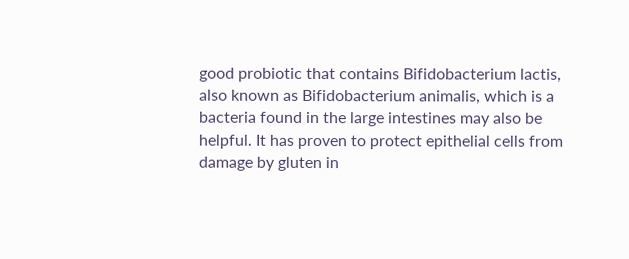good probiotic that contains Bifidobacterium lactis, also known as Bifidobacterium animalis, which is a bacteria found in the large intestines may also be helpful. It has proven to protect epithelial cells from damage by gluten in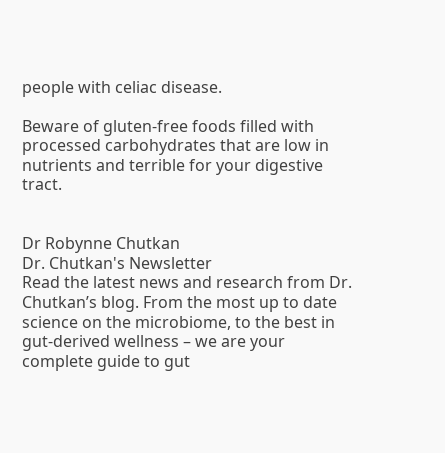people with celiac disease.

Beware of gluten-free foods filled with processed carbohydrates that are low in nutrients and terrible for your digestive tract.


Dr Robynne Chutkan
Dr. Chutkan's Newsletter
Read the latest news and research from Dr. Chutkan’s blog. From the most up to date science on the microbiome, to the best in gut-derived wellness – we are your complete guide to gut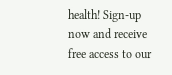health! Sign-up now and receive free access to our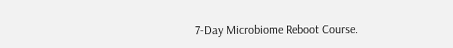7-Day Microbiome Reboot Course.